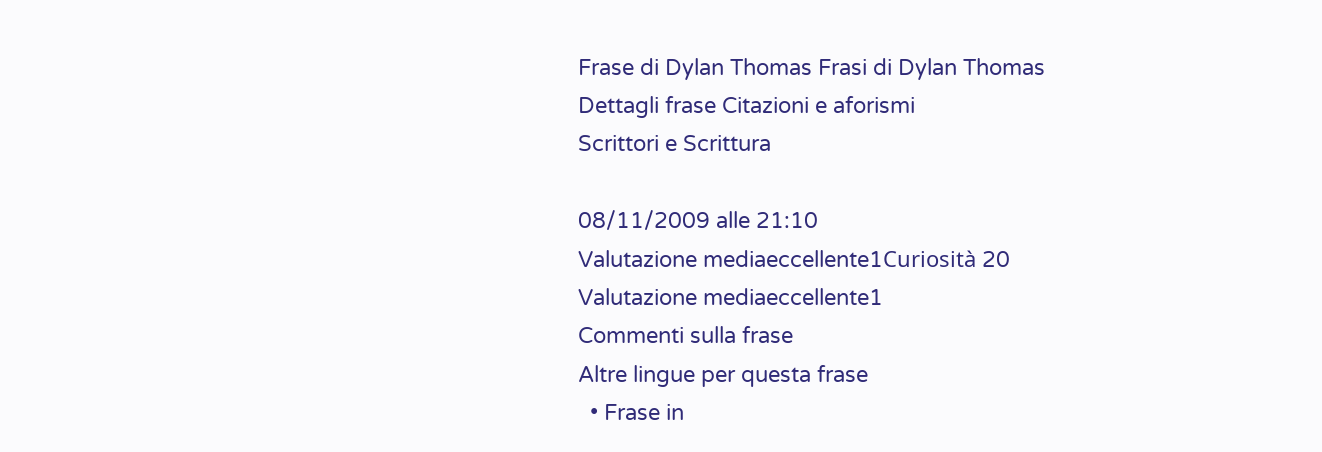Frase di Dylan Thomas Frasi di Dylan Thomas
Dettagli frase Citazioni e aforismi
Scrittori e Scrittura

08/11/2009 alle 21:10
Valutazione mediaeccellente1Curiosità 20
Valutazione mediaeccellente1
Commenti sulla frase
Altre lingue per questa frase
  • Frase in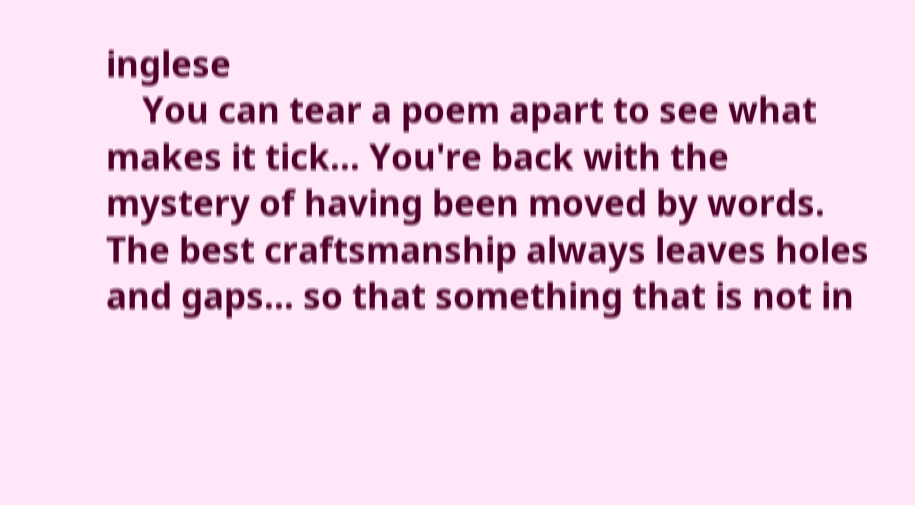inglese
    You can tear a poem apart to see what makes it tick... You're back with the mystery of having been moved by words. The best craftsmanship always leaves holes and gaps... so that something that is not in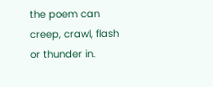the poem can creep, crawl, flash or thunder in.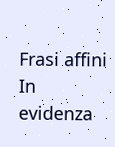Frasi affini
In evidenza